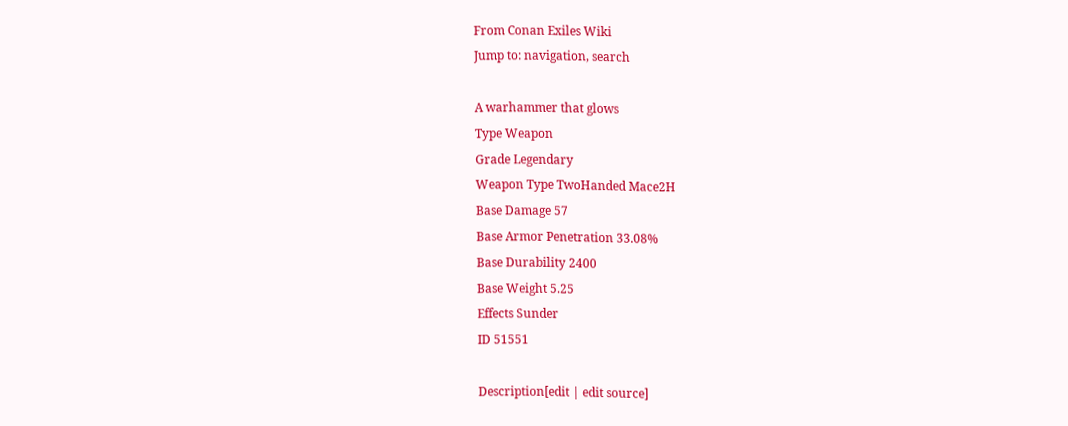From Conan Exiles Wiki
Jump to: navigation, search

A warhammer that glows
Type Weapon
Grade Legendary
Weapon Type TwoHanded Mace2H
Base Damage 57
Base Armor Penetration 33.08%
Base Durability 2400
Base Weight 5.25
Effects Sunder
ID 51551

Description[edit | edit source]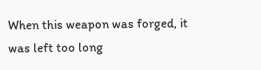When this weapon was forged, it was left too long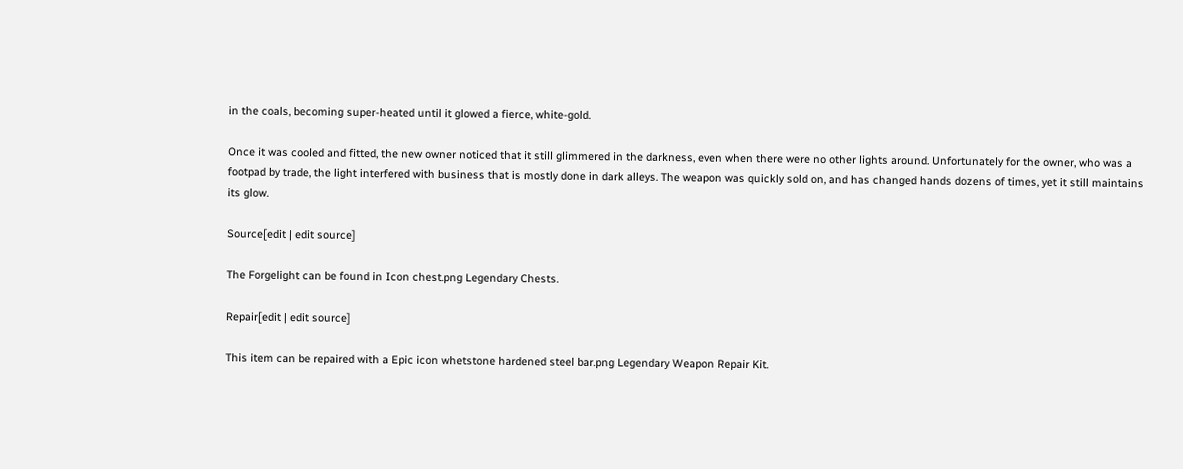in the coals, becoming super-heated until it glowed a fierce, white-gold.

Once it was cooled and fitted, the new owner noticed that it still glimmered in the darkness, even when there were no other lights around. Unfortunately for the owner, who was a footpad by trade, the light interfered with business that is mostly done in dark alleys. The weapon was quickly sold on, and has changed hands dozens of times, yet it still maintains its glow.

Source[edit | edit source]

The Forgelight can be found in Icon chest.png Legendary Chests.

Repair[edit | edit source]

This item can be repaired with a Epic icon whetstone hardened steel bar.png Legendary Weapon Repair Kit.